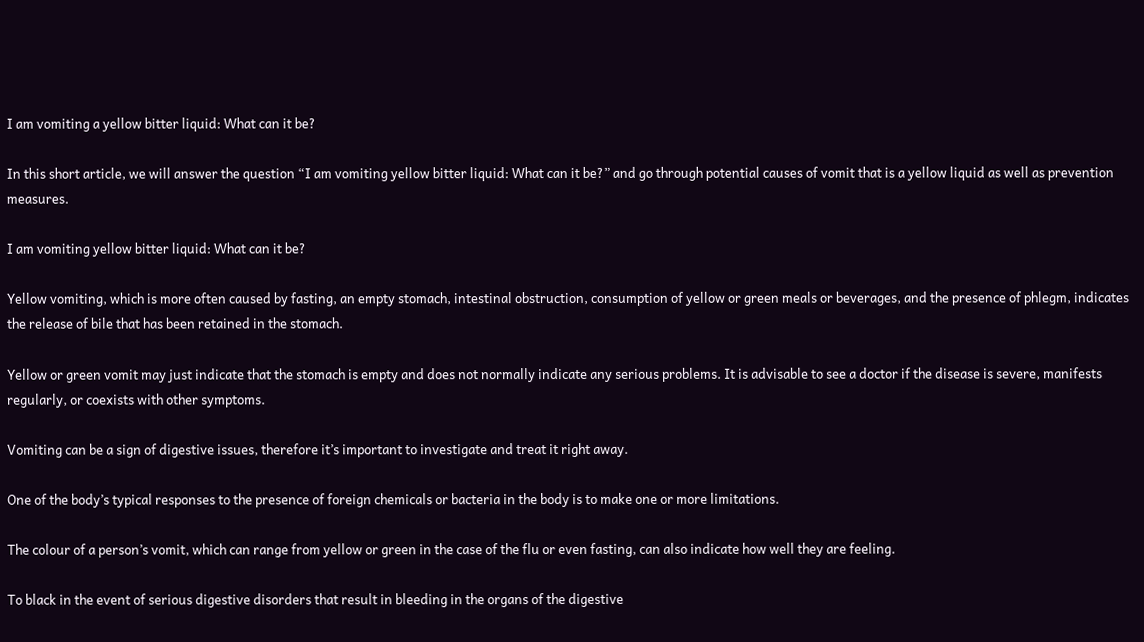I am vomiting a yellow bitter liquid: What can it be?

In this short article, we will answer the question “I am vomiting yellow bitter liquid: What can it be?” and go through potential causes of vomit that is a yellow liquid as well as prevention measures.

I am vomiting yellow bitter liquid: What can it be?

Yellow vomiting, which is more often caused by fasting, an empty stomach, intestinal obstruction, consumption of yellow or green meals or beverages, and the presence of phlegm, indicates the release of bile that has been retained in the stomach.

Yellow or green vomit may just indicate that the stomach is empty and does not normally indicate any serious problems. It is advisable to see a doctor if the disease is severe, manifests regularly, or coexists with other symptoms.

Vomiting can be a sign of digestive issues, therefore it’s important to investigate and treat it right away.

One of the body’s typical responses to the presence of foreign chemicals or bacteria in the body is to make one or more limitations.

The colour of a person’s vomit, which can range from yellow or green in the case of the flu or even fasting, can also indicate how well they are feeling.

To black in the event of serious digestive disorders that result in bleeding in the organs of the digestive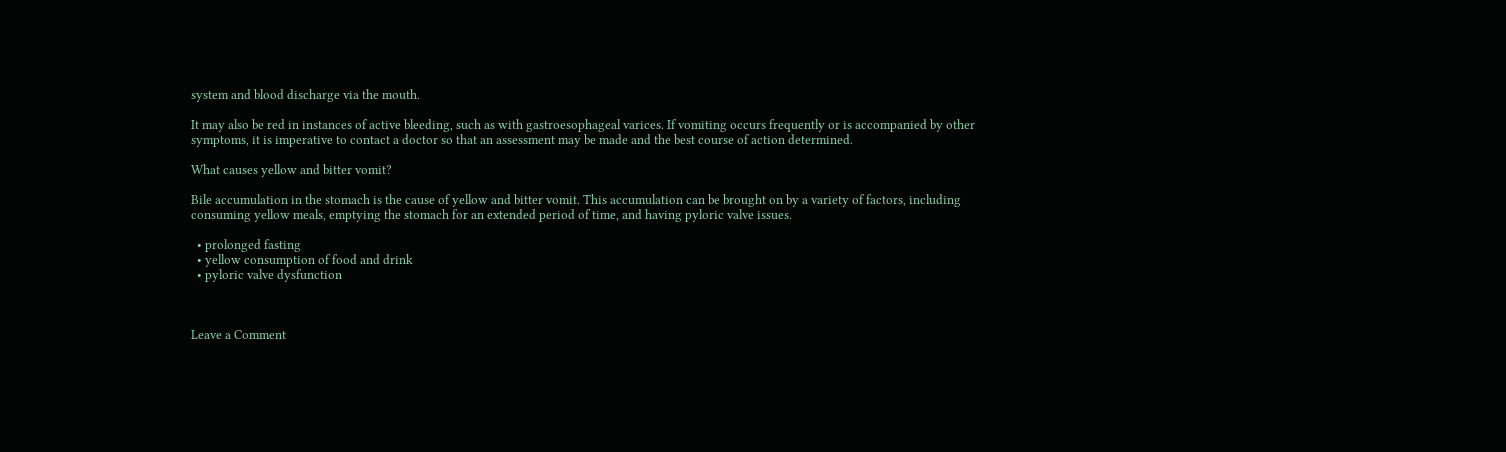system and blood discharge via the mouth.

It may also be red in instances of active bleeding, such as with gastroesophageal varices. If vomiting occurs frequently or is accompanied by other symptoms, it is imperative to contact a doctor so that an assessment may be made and the best course of action determined.

What causes yellow and bitter vomit?

Bile accumulation in the stomach is the cause of yellow and bitter vomit. This accumulation can be brought on by a variety of factors, including consuming yellow meals, emptying the stomach for an extended period of time, and having pyloric valve issues.

  • prolonged fasting
  • yellow consumption of food and drink
  • pyloric valve dysfunction



Leave a Comment